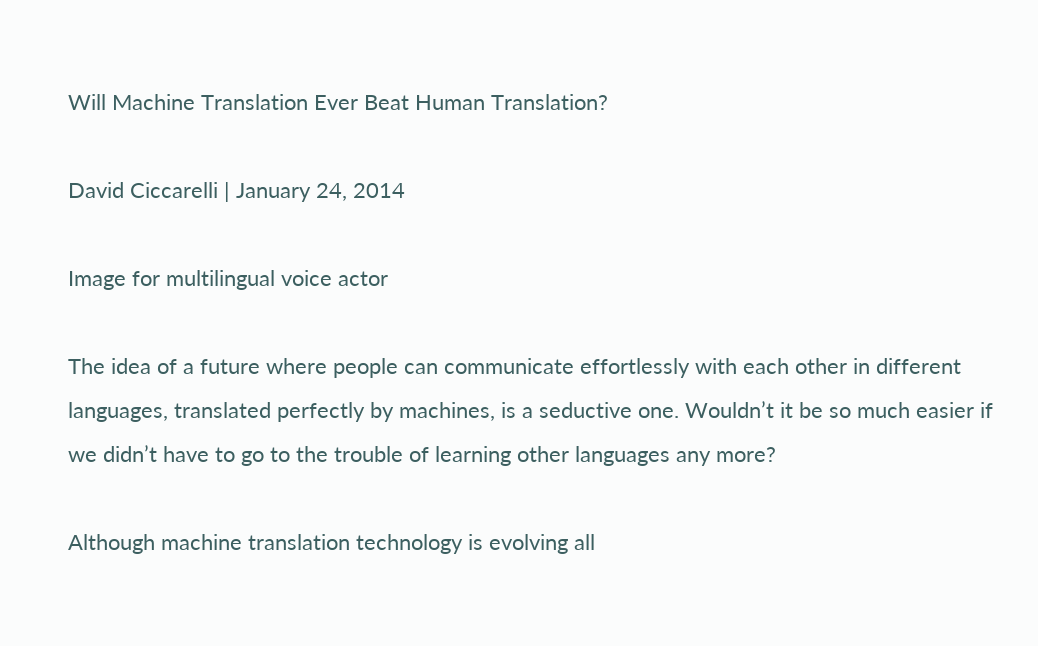Will Machine Translation Ever Beat Human Translation?

David Ciccarelli | January 24, 2014

Image for multilingual voice actor

The idea of a future where people can communicate effortlessly with each other in different languages, translated perfectly by machines, is a seductive one. Wouldn’t it be so much easier if we didn’t have to go to the trouble of learning other languages any more?

Although machine translation technology is evolving all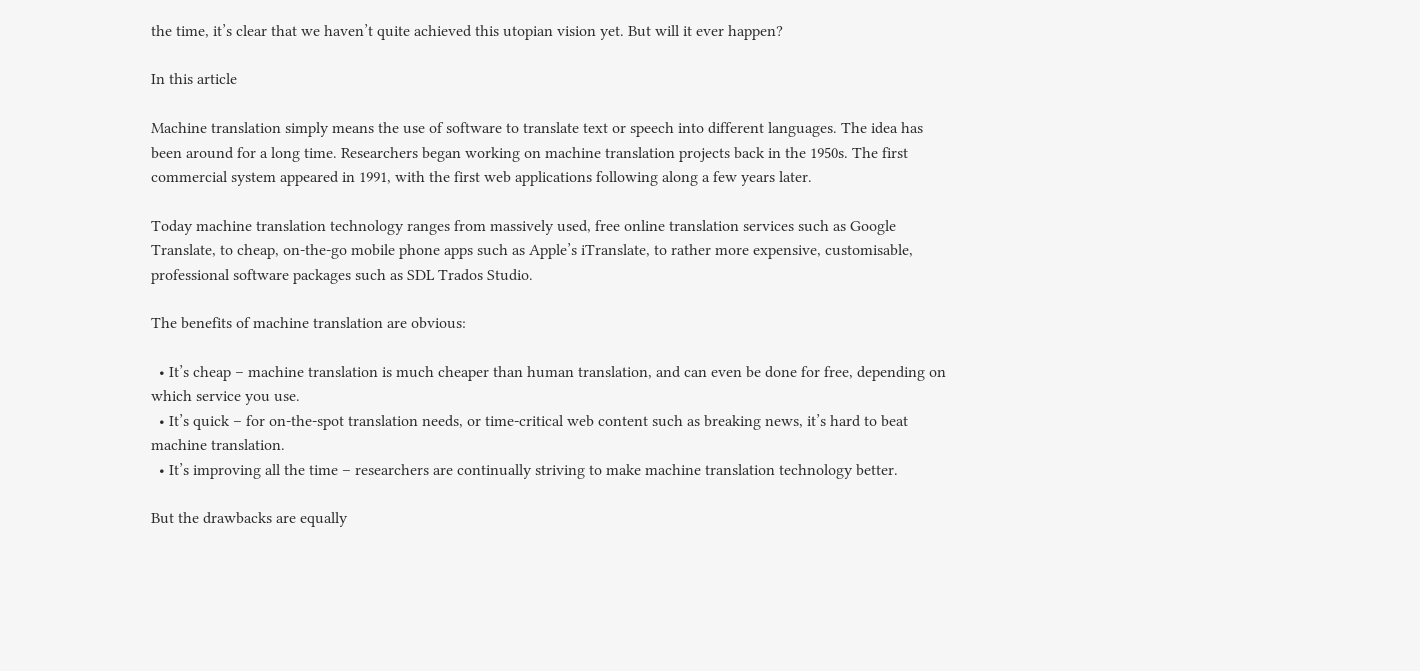the time, it’s clear that we haven’t quite achieved this utopian vision yet. But will it ever happen?

In this article

Machine translation simply means the use of software to translate text or speech into different languages. The idea has been around for a long time. Researchers began working on machine translation projects back in the 1950s. The first commercial system appeared in 1991, with the first web applications following along a few years later.

Today machine translation technology ranges from massively used, free online translation services such as Google Translate, to cheap, on-the-go mobile phone apps such as Apple’s iTranslate, to rather more expensive, customisable, professional software packages such as SDL Trados Studio.

The benefits of machine translation are obvious:

  • It’s cheap – machine translation is much cheaper than human translation, and can even be done for free, depending on which service you use.
  • It’s quick – for on-the-spot translation needs, or time-critical web content such as breaking news, it’s hard to beat machine translation.
  • It’s improving all the time – researchers are continually striving to make machine translation technology better.

But the drawbacks are equally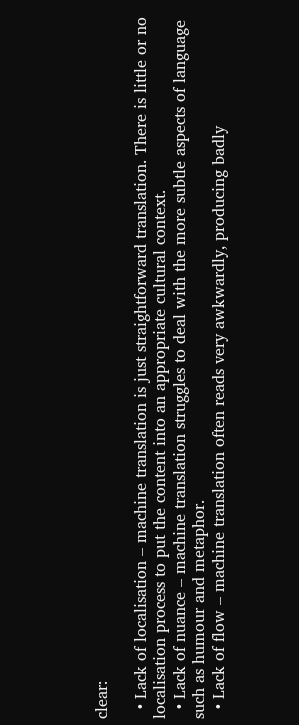clear:

  • Lack of localisation – machine translation is just straightforward translation. There is little or no localisation process to put the content into an appropriate cultural context.
  • Lack of nuance – machine translation struggles to deal with the more subtle aspects of language such as humour and metaphor.
  • Lack of flow – machine translation often reads very awkwardly, producing badly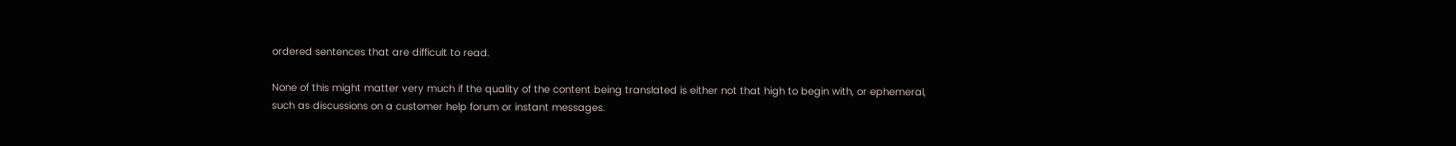ordered sentences that are difficult to read.

None of this might matter very much if the quality of the content being translated is either not that high to begin with, or ephemeral, such as discussions on a customer help forum or instant messages.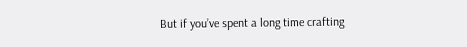But if you’ve spent a long time crafting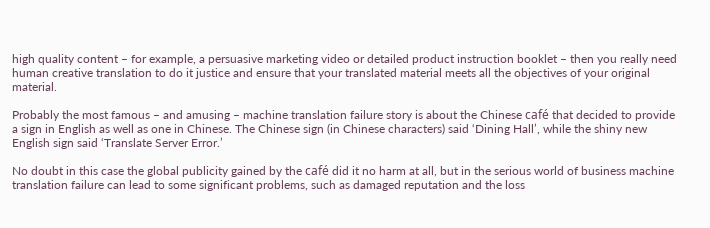high quality content – for example, a persuasive marketing video or detailed product instruction booklet – then you really need human creative translation to do it justice and ensure that your translated material meets all the objectives of your original material.

Probably the most famous – and amusing – machine translation failure story is about the Chinese café that decided to provide a sign in English as well as one in Chinese. The Chinese sign (in Chinese characters) said ‘Dining Hall’, while the shiny new English sign said ‘Translate Server Error.’

No doubt in this case the global publicity gained by the café did it no harm at all, but in the serious world of business machine translation failure can lead to some significant problems, such as damaged reputation and the loss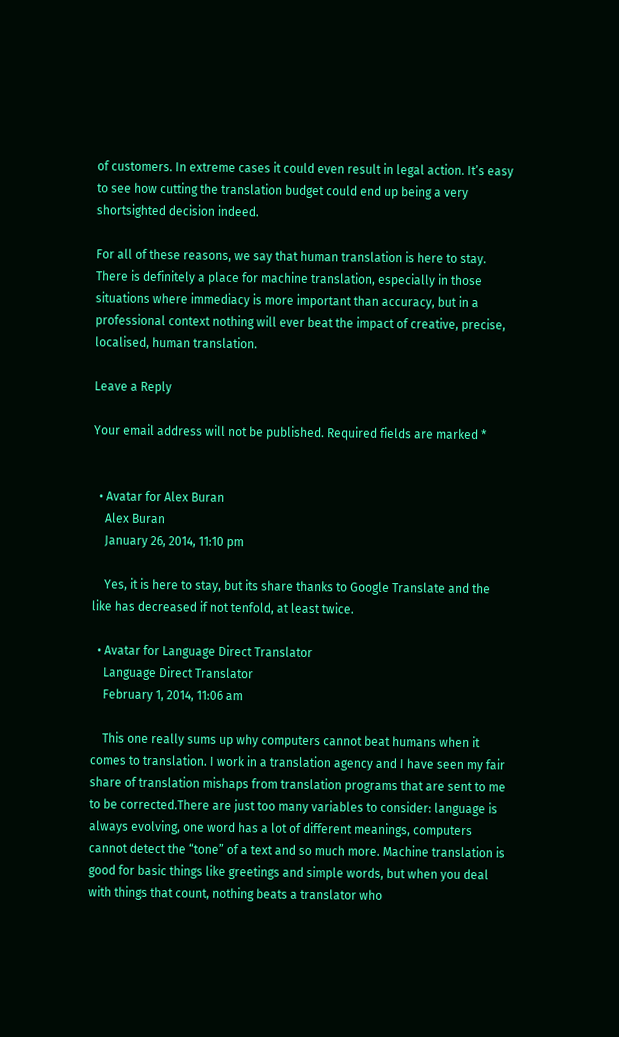of customers. In extreme cases it could even result in legal action. It’s easy to see how cutting the translation budget could end up being a very shortsighted decision indeed.

For all of these reasons, we say that human translation is here to stay. There is definitely a place for machine translation, especially in those situations where immediacy is more important than accuracy, but in a professional context nothing will ever beat the impact of creative, precise, localised, human translation.

Leave a Reply

Your email address will not be published. Required fields are marked *


  • Avatar for Alex Buran
    Alex Buran
    January 26, 2014, 11:10 pm

    Yes, it is here to stay, but its share thanks to Google Translate and the like has decreased if not tenfold, at least twice.

  • Avatar for Language Direct Translator
    Language Direct Translator
    February 1, 2014, 11:06 am

    This one really sums up why computers cannot beat humans when it comes to translation. I work in a translation agency and I have seen my fair share of translation mishaps from translation programs that are sent to me to be corrected.There are just too many variables to consider: language is always evolving, one word has a lot of different meanings, computers cannot detect the “tone” of a text and so much more. Machine translation is good for basic things like greetings and simple words, but when you deal with things that count, nothing beats a translator who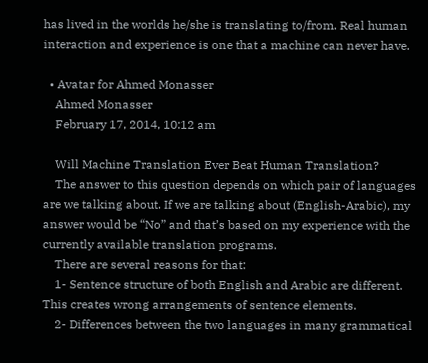has lived in the worlds he/she is translating to/from. Real human interaction and experience is one that a machine can never have.

  • Avatar for Ahmed Monasser
    Ahmed Monasser
    February 17, 2014, 10:12 am

    Will Machine Translation Ever Beat Human Translation?
    The answer to this question depends on which pair of languages are we talking about. If we are talking about (English-Arabic), my answer would be “No” and that’s based on my experience with the currently available translation programs.
    There are several reasons for that:
    1- Sentence structure of both English and Arabic are different. This creates wrong arrangements of sentence elements.
    2- Differences between the two languages in many grammatical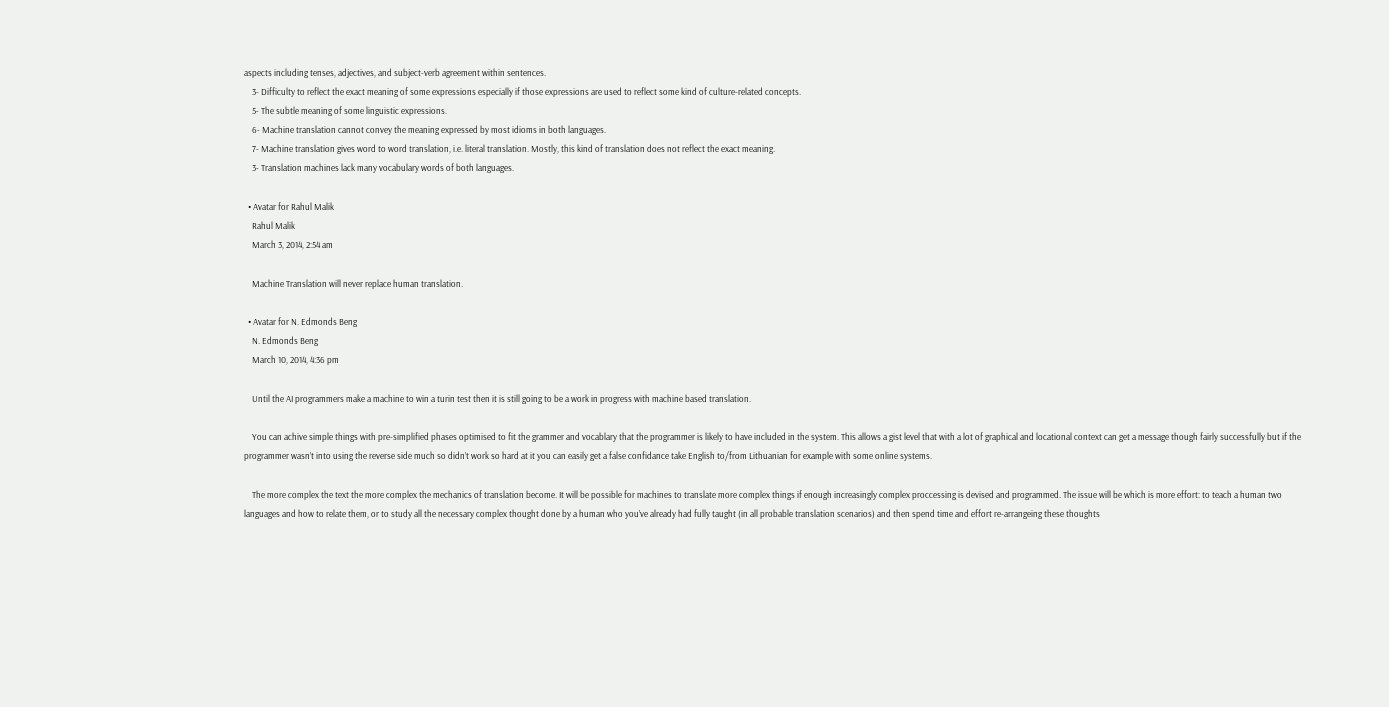aspects including tenses, adjectives, and subject-verb agreement within sentences.
    3- Difficulty to reflect the exact meaning of some expressions especially if those expressions are used to reflect some kind of culture-related concepts.
    5- The subtle meaning of some linguistic expressions.
    6- Machine translation cannot convey the meaning expressed by most idioms in both languages.
    7- Machine translation gives word to word translation, i.e. literal translation. Mostly, this kind of translation does not reflect the exact meaning.
    3- Translation machines lack many vocabulary words of both languages.

  • Avatar for Rahul Malik
    Rahul Malik
    March 3, 2014, 2:54 am

    Machine Translation will never replace human translation.

  • Avatar for N. Edmonds Beng
    N. Edmonds Beng
    March 10, 2014, 4:36 pm

    Until the AI programmers make a machine to win a turin test then it is still going to be a work in progress with machine based translation.

    You can achive simple things with pre-simplified phases optimised to fit the grammer and vocablary that the programmer is likely to have included in the system. This allows a gist level that with a lot of graphical and locational context can get a message though fairly successfully but if the programmer wasn’t into using the reverse side much so didn’t work so hard at it you can easily get a false confidance take English to/from Lithuanian for example with some online systems.

    The more complex the text the more complex the mechanics of translation become. It will be possible for machines to translate more complex things if enough increasingly complex proccessing is devised and programmed. The issue will be which is more effort: to teach a human two languages and how to relate them, or to study all the necessary complex thought done by a human who you’ve already had fully taught (in all probable translation scenarios) and then spend time and effort re-arrangeing these thoughts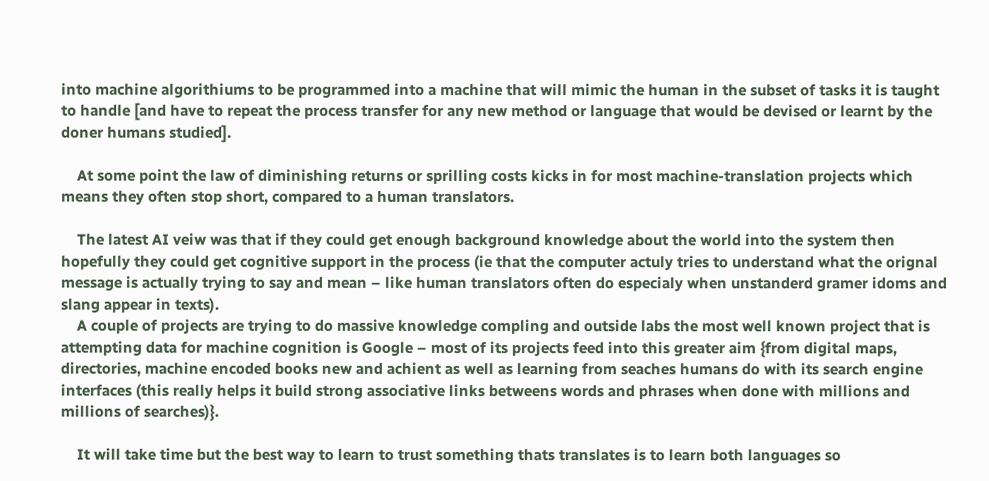into machine algorithiums to be programmed into a machine that will mimic the human in the subset of tasks it is taught to handle [and have to repeat the process transfer for any new method or language that would be devised or learnt by the doner humans studied].

    At some point the law of diminishing returns or sprilling costs kicks in for most machine-translation projects which means they often stop short, compared to a human translators.

    The latest AI veiw was that if they could get enough background knowledge about the world into the system then hopefully they could get cognitive support in the process (ie that the computer actuly tries to understand what the orignal message is actually trying to say and mean – like human translators often do especialy when unstanderd gramer idoms and slang appear in texts).
    A couple of projects are trying to do massive knowledge compling and outside labs the most well known project that is attempting data for machine cognition is Google – most of its projects feed into this greater aim {from digital maps, directories, machine encoded books new and achient as well as learning from seaches humans do with its search engine interfaces (this really helps it build strong associative links betweens words and phrases when done with millions and millions of searches)}.

    It will take time but the best way to learn to trust something thats translates is to learn both languages so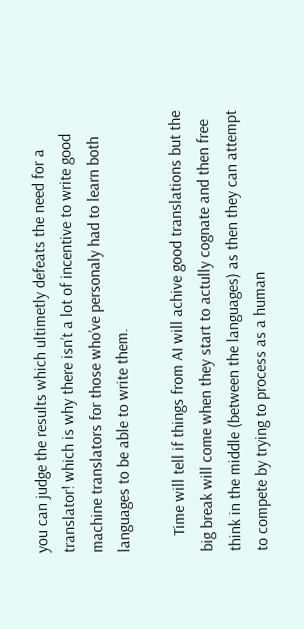you can judge the results which ultimetly defeats the need for a translator! which is why there isn’t a lot of incentive to write good machine translators for those who’ve personaly had to learn both languages to be able to write them.

    Time will tell if things from AI will achive good translations but the big break will come when they start to actully cognate and then free think in the middle (between the languages) as then they can attempt to compete by trying to process as a human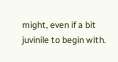might, even if a bit juvinile to begin with.